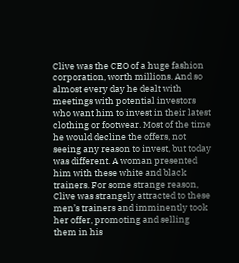Clive was the CEO of a huge fashion corporation, worth millions. And so almost every day he dealt with meetings with potential investors who want him to invest in their latest clothing or footwear. Most of the time he would decline the offers, not seeing any reason to invest, but today was different. A woman presented him with these white and black trainers. For some strange reason, Clive was strangely attracted to these men’s trainers and imminently took her offer, promoting and selling them in his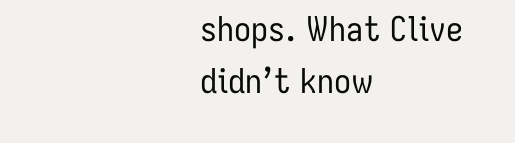shops. What Clive didn’t know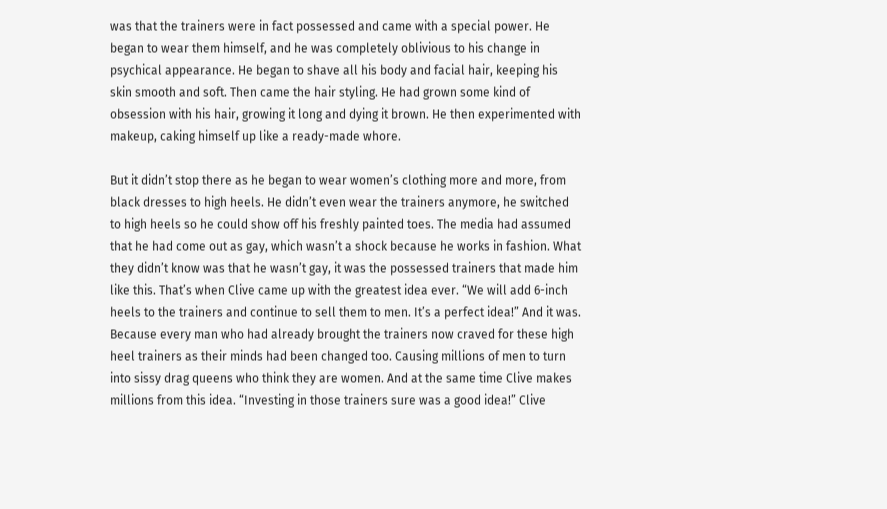was that the trainers were in fact possessed and came with a special power. He began to wear them himself, and he was completely oblivious to his change in psychical appearance. He began to shave all his body and facial hair, keeping his skin smooth and soft. Then came the hair styling. He had grown some kind of obsession with his hair, growing it long and dying it brown. He then experimented with makeup, caking himself up like a ready-made whore.

But it didn’t stop there as he began to wear women’s clothing more and more, from black dresses to high heels. He didn’t even wear the trainers anymore, he switched to high heels so he could show off his freshly painted toes. The media had assumed that he had come out as gay, which wasn’t a shock because he works in fashion. What they didn’t know was that he wasn’t gay, it was the possessed trainers that made him like this. That’s when Clive came up with the greatest idea ever. “We will add 6-inch heels to the trainers and continue to sell them to men. It’s a perfect idea!” And it was. Because every man who had already brought the trainers now craved for these high heel trainers as their minds had been changed too. Causing millions of men to turn into sissy drag queens who think they are women. And at the same time Clive makes millions from this idea. “Investing in those trainers sure was a good idea!” Clive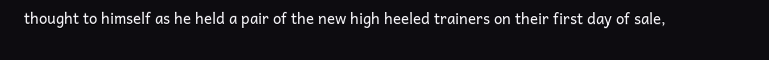thought to himself as he held a pair of the new high heeled trainers on their first day of sale,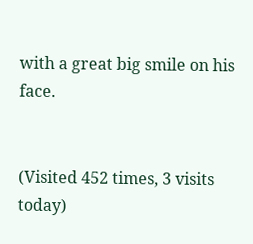with a great big smile on his face.


(Visited 452 times, 3 visits today)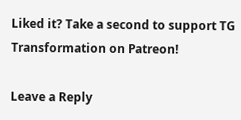Liked it? Take a second to support TG Transformation on Patreon!

Leave a Reply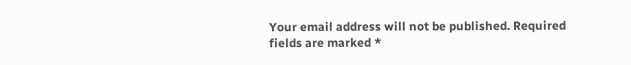Your email address will not be published. Required fields are marked *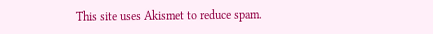This site uses Akismet to reduce spam.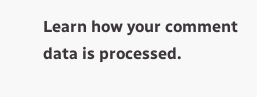Learn how your comment data is processed.